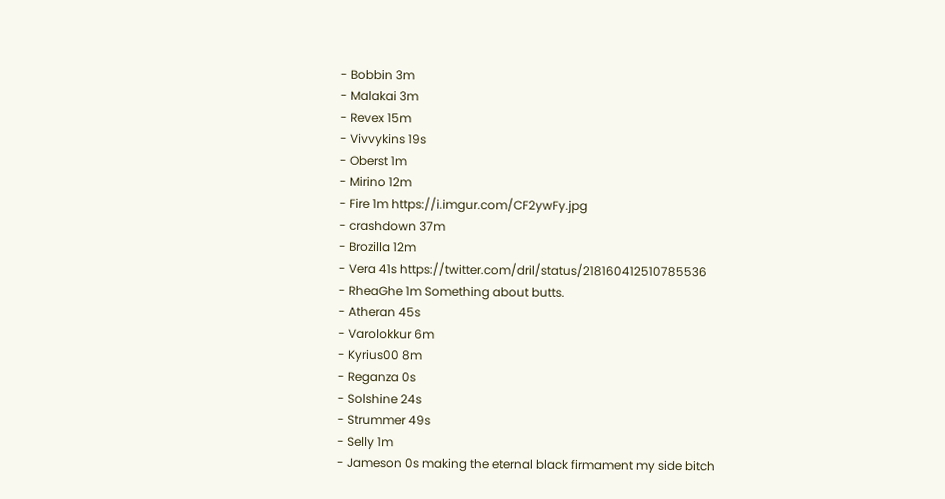- Bobbin 3m
- Malakai 3m
- Revex 15m
- Vivvykins 19s
- Oberst 1m
- Mirino 12m
- Fire 1m https://i.imgur.com/CF2ywFy.jpg
- crashdown 37m
- Brozilla 12m
- Vera 41s https://twitter.com/dril/status/218160412510785536
- RheaGhe 1m Something about butts.
- Atheran 45s
- Varolokkur 6m
- Kyrius00 8m
- Reganza 0s
- Solshine 24s
- Strummer 49s
- Selly 1m
- Jameson 0s making the eternal black firmament my side bitch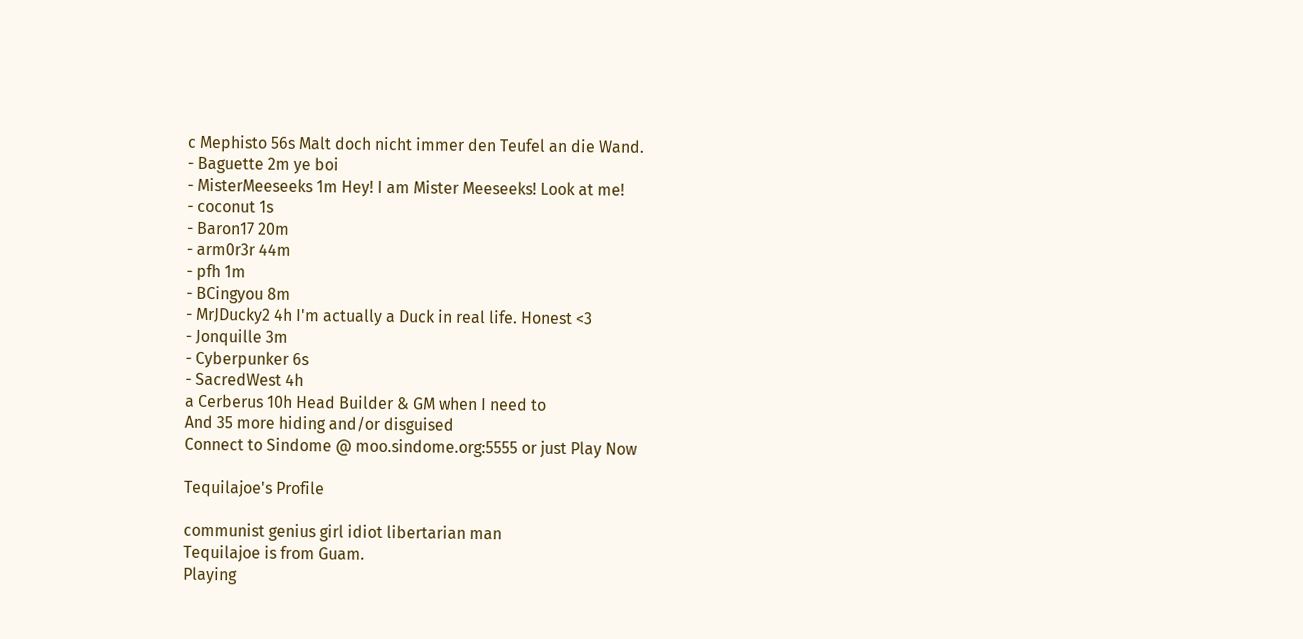c Mephisto 56s Malt doch nicht immer den Teufel an die Wand.
- Baguette 2m ye boi
- MisterMeeseeks 1m Hey! I am Mister Meeseeks! Look at me!
- coconut 1s
- Baron17 20m
- arm0r3r 44m
- pfh 1m
- BCingyou 8m
- MrJDucky2 4h I'm actually a Duck in real life. Honest <3
- Jonquille 3m
- Cyberpunker 6s
- SacredWest 4h
a Cerberus 10h Head Builder & GM when I need to
And 35 more hiding and/or disguised
Connect to Sindome @ moo.sindome.org:5555 or just Play Now

Tequilajoe's Profile

communist genius girl idiot libertarian man
Tequilajoe is from Guam.
Playing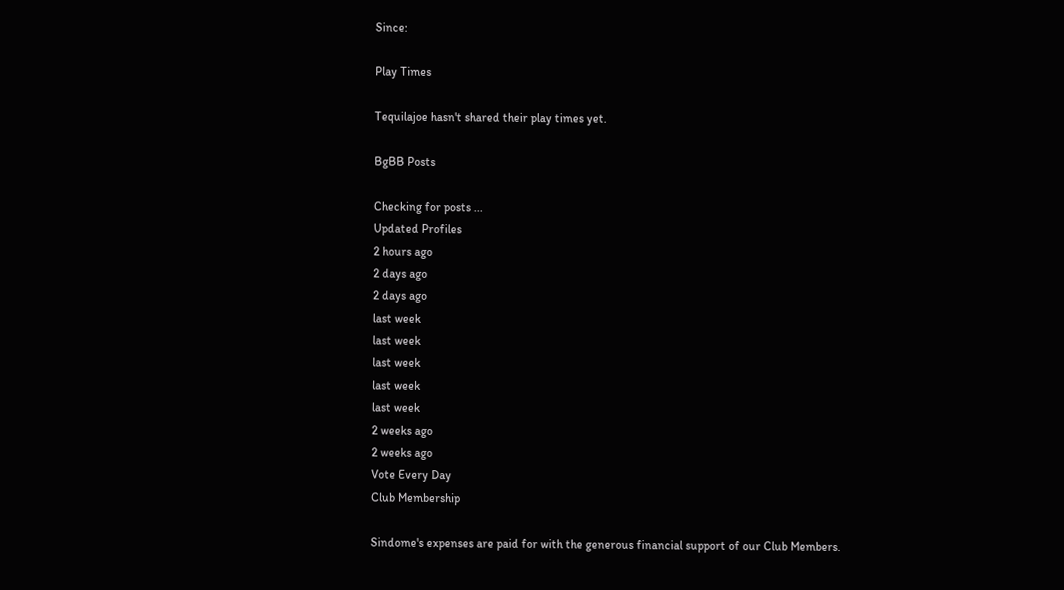Since:

Play Times

Tequilajoe hasn't shared their play times yet.

BgBB Posts

Checking for posts ...
Updated Profiles
2 hours ago
2 days ago
2 days ago
last week
last week
last week
last week
last week
2 weeks ago
2 weeks ago
Vote Every Day
Club Membership

Sindome's expenses are paid for with the generous financial support of our Club Members.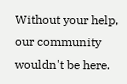Without your help, our community wouldn't be here.